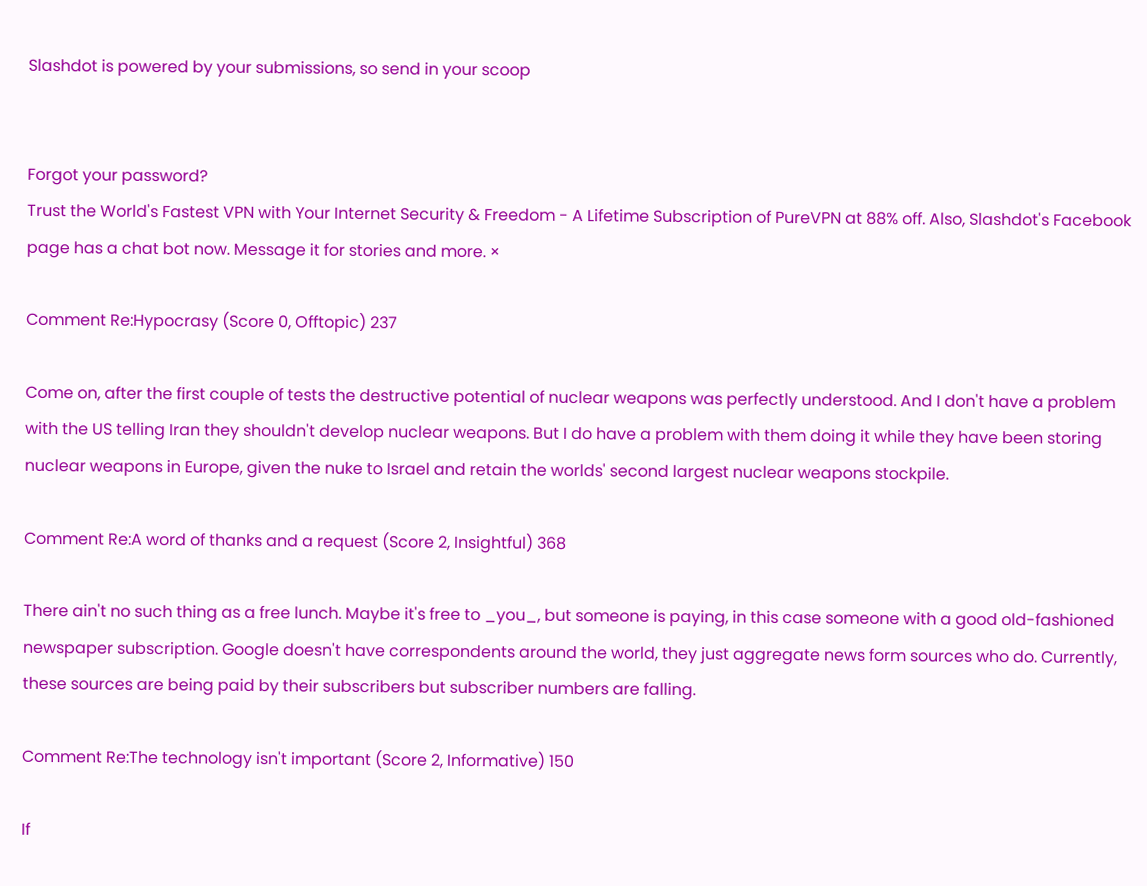Slashdot is powered by your submissions, so send in your scoop


Forgot your password?
Trust the World's Fastest VPN with Your Internet Security & Freedom - A Lifetime Subscription of PureVPN at 88% off. Also, Slashdot's Facebook page has a chat bot now. Message it for stories and more. ×

Comment Re:Hypocrasy (Score 0, Offtopic) 237

Come on, after the first couple of tests the destructive potential of nuclear weapons was perfectly understood. And I don't have a problem with the US telling Iran they shouldn't develop nuclear weapons. But I do have a problem with them doing it while they have been storing nuclear weapons in Europe, given the nuke to Israel and retain the worlds' second largest nuclear weapons stockpile.

Comment Re:A word of thanks and a request (Score 2, Insightful) 368

There ain't no such thing as a free lunch. Maybe it's free to _you_, but someone is paying, in this case someone with a good old-fashioned newspaper subscription. Google doesn't have correspondents around the world, they just aggregate news form sources who do. Currently, these sources are being paid by their subscribers but subscriber numbers are falling.

Comment Re:The technology isn't important (Score 2, Informative) 150

If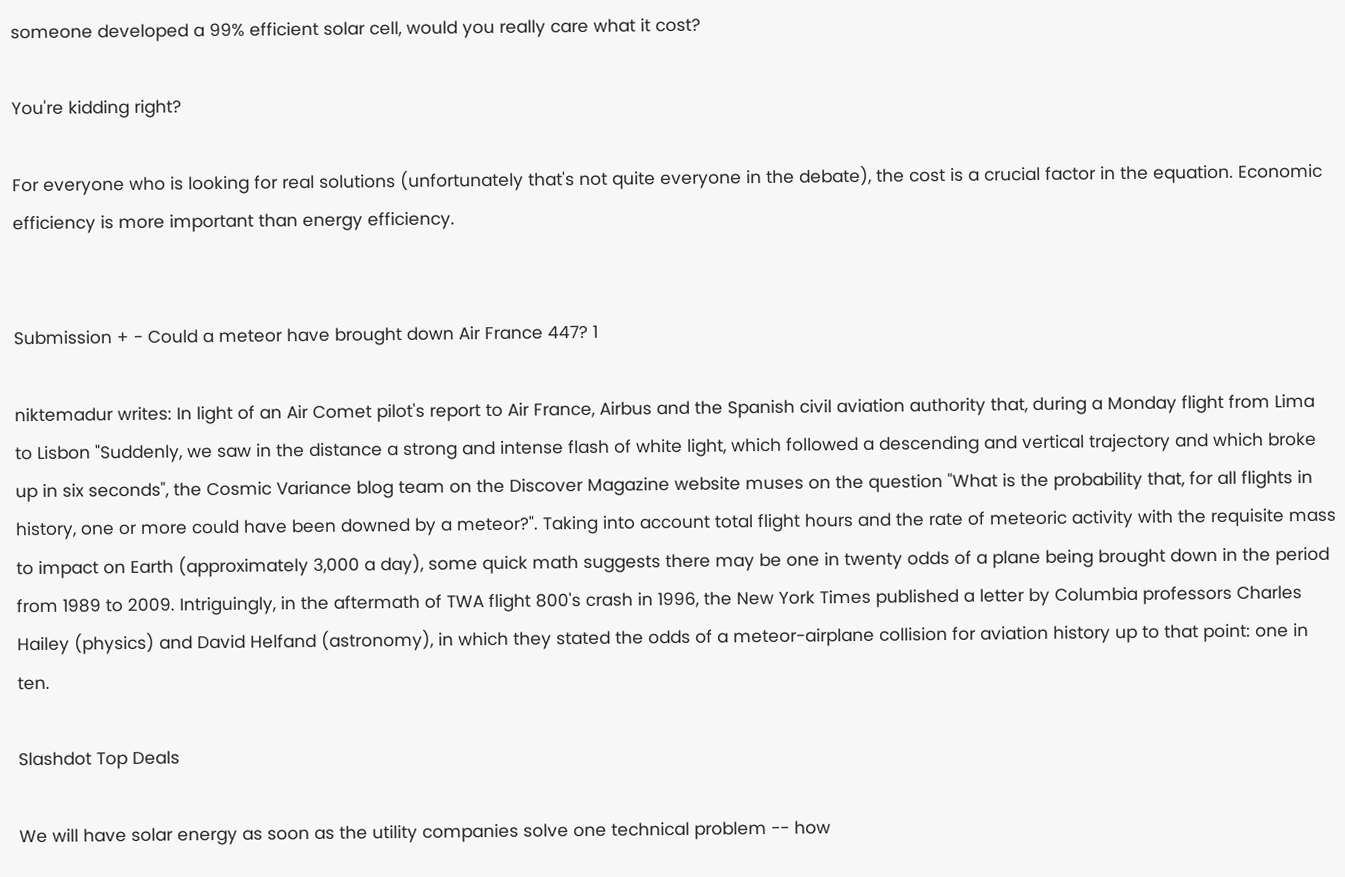someone developed a 99% efficient solar cell, would you really care what it cost?

You're kidding right?

For everyone who is looking for real solutions (unfortunately that's not quite everyone in the debate), the cost is a crucial factor in the equation. Economic efficiency is more important than energy efficiency.


Submission + - Could a meteor have brought down Air France 447? 1

niktemadur writes: In light of an Air Comet pilot's report to Air France, Airbus and the Spanish civil aviation authority that, during a Monday flight from Lima to Lisbon "Suddenly, we saw in the distance a strong and intense flash of white light, which followed a descending and vertical trajectory and which broke up in six seconds", the Cosmic Variance blog team on the Discover Magazine website muses on the question "What is the probability that, for all flights in history, one or more could have been downed by a meteor?". Taking into account total flight hours and the rate of meteoric activity with the requisite mass to impact on Earth (approximately 3,000 a day), some quick math suggests there may be one in twenty odds of a plane being brought down in the period from 1989 to 2009. Intriguingly, in the aftermath of TWA flight 800's crash in 1996, the New York Times published a letter by Columbia professors Charles Hailey (physics) and David Helfand (astronomy), in which they stated the odds of a meteor-airplane collision for aviation history up to that point: one in ten.

Slashdot Top Deals

We will have solar energy as soon as the utility companies solve one technical problem -- how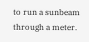to run a sunbeam through a meter.